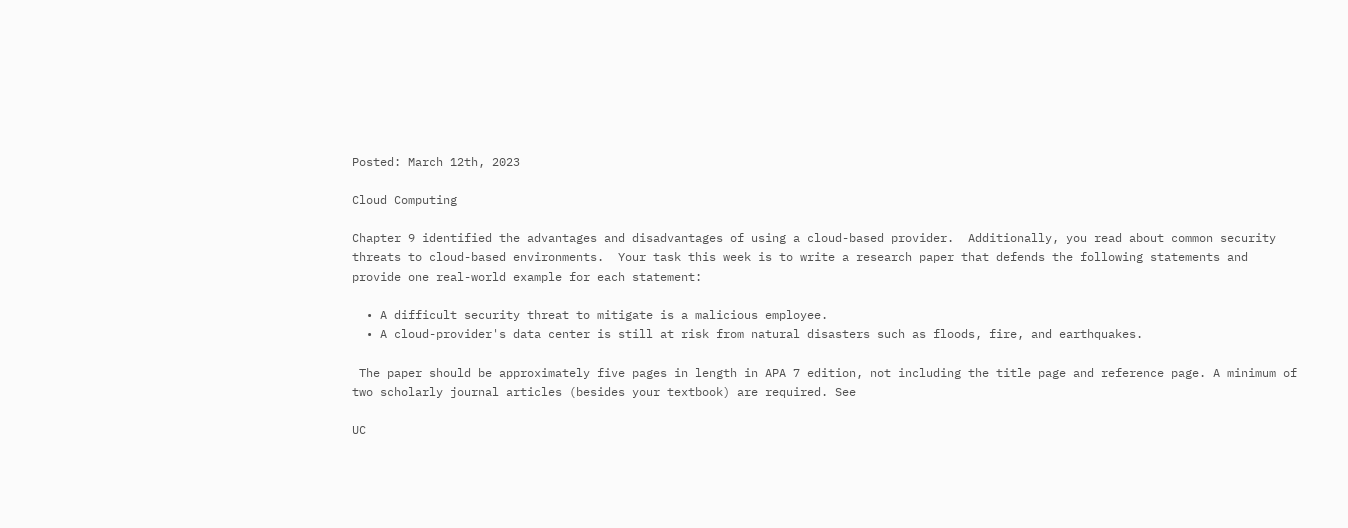Posted: March 12th, 2023

Cloud Computing

Chapter 9 identified the advantages and disadvantages of using a cloud-based provider.  Additionally, you read about common security threats to cloud-based environments.  Your task this week is to write a research paper that defends the following statements and provide one real-world example for each statement:

  • A difficult security threat to mitigate is a malicious employee.
  • A cloud-provider's data center is still at risk from natural disasters such as floods, fire, and earthquakes.

 The paper should be approximately five pages in length in APA 7 edition, not including the title page and reference page. A minimum of two scholarly journal articles (besides your textbook) are required. See

UC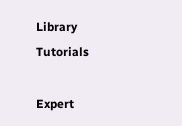Library Tutorials

Expert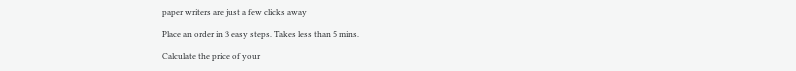paper writers are just a few clicks away

Place an order in 3 easy steps. Takes less than 5 mins.

Calculate the price of your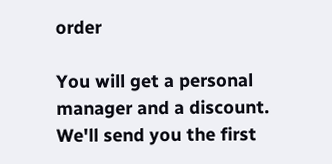order

You will get a personal manager and a discount.
We'll send you the first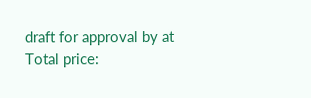draft for approval by at
Total price: